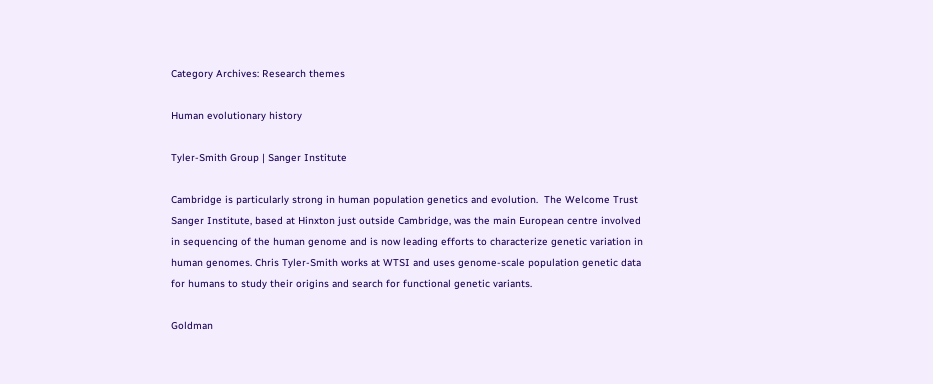Category Archives: Research themes

Human evolutionary history

Tyler-Smith Group | Sanger Institute

Cambridge is particularly strong in human population genetics and evolution.  The Welcome Trust Sanger Institute, based at Hinxton just outside Cambridge, was the main European centre involved in sequencing of the human genome and is now leading efforts to characterize genetic variation in human genomes. Chris Tyler-Smith works at WTSI and uses genome-scale population genetic data for humans to study their origins and search for functional genetic variants.

Goldman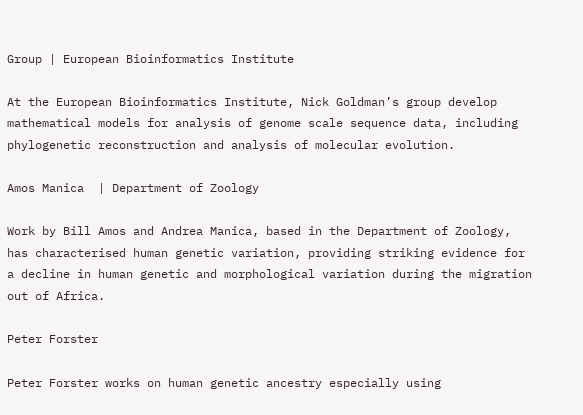Group | European Bioinformatics Institute

At the European Bioinformatics Institute, Nick Goldman’s group develop mathematical models for analysis of genome scale sequence data, including phylogenetic reconstruction and analysis of molecular evolution.

Amos Manica  | Department of Zoology

Work by Bill Amos and Andrea Manica, based in the Department of Zoology, has characterised human genetic variation, providing striking evidence for a decline in human genetic and morphological variation during the migration out of Africa.

Peter Forster

Peter Forster works on human genetic ancestry especially using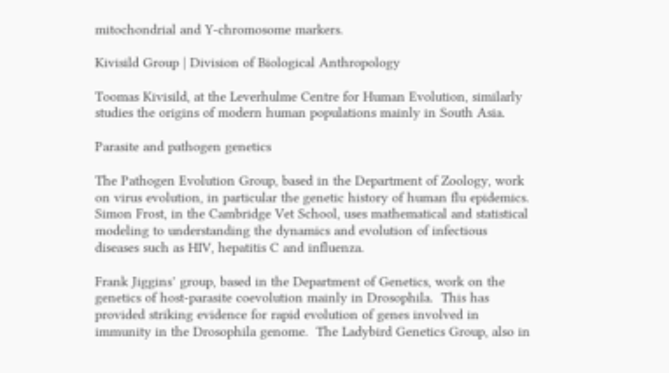mitochondrial and Y-chromosome markers.

Kivisild Group | Division of Biological Anthropology

Toomas Kivisild, at the Leverhulme Centre for Human Evolution, similarly studies the origins of modern human populations mainly in South Asia.

Parasite and pathogen genetics

The Pathogen Evolution Group, based in the Department of Zoology, work on virus evolution, in particular the genetic history of human flu epidemics.   Simon Frost, in the Cambridge Vet School, uses mathematical and statistical modeling to understanding the dynamics and evolution of infectious diseases such as HIV, hepatitis C and influenza.

Frank Jiggins’ group, based in the Department of Genetics, work on the genetics of host-parasite coevolution mainly in Drosophila.  This has provided striking evidence for rapid evolution of genes involved in immunity in the Drosophila genome.  The Ladybird Genetics Group, also in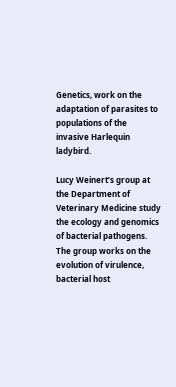Genetics, work on the  adaptation of parasites to populations of the invasive Harlequin ladybird.

Lucy Weinert’s group at the Department of Veterinary Medicine study the ecology and genomics of bacterial pathogens. The group works on the evolution of virulence, bacterial host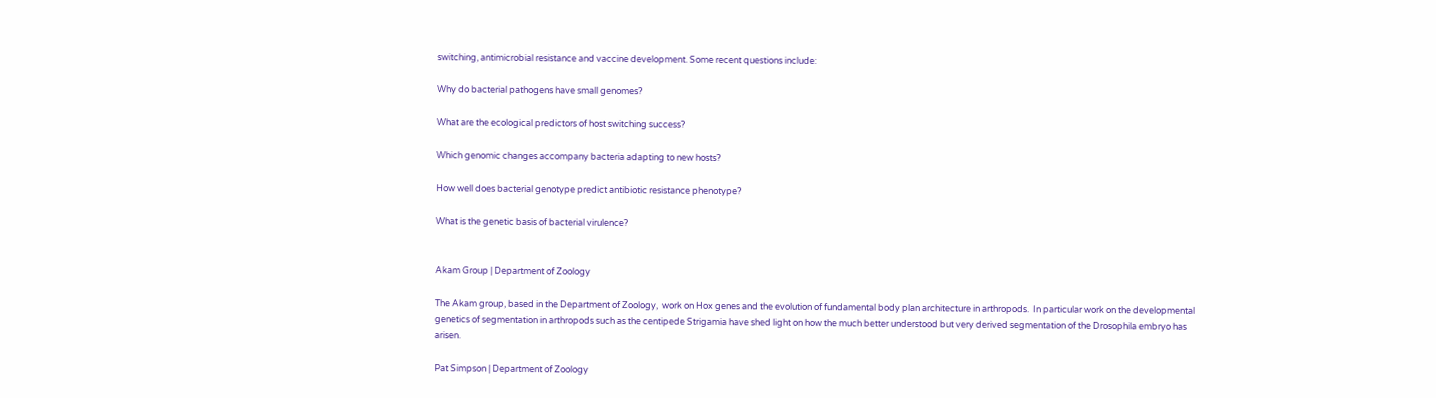switching, antimicrobial resistance and vaccine development. Some recent questions include:

Why do bacterial pathogens have small genomes?

What are the ecological predictors of host switching success?

Which genomic changes accompany bacteria adapting to new hosts?

How well does bacterial genotype predict antibiotic resistance phenotype?

What is the genetic basis of bacterial virulence?


Akam Group | Department of Zoology

The Akam group, based in the Department of Zoology,  work on Hox genes and the evolution of fundamental body plan architecture in arthropods.  In particular work on the developmental genetics of segmentation in arthropods such as the centipede Strigamia have shed light on how the much better understood but very derived segmentation of the Drosophila embryo has arisen.

Pat Simpson | Department of Zoology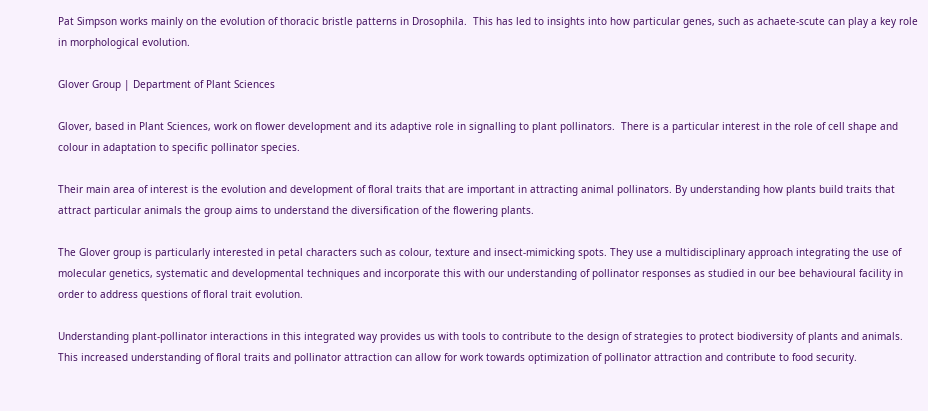Pat Simpson works mainly on the evolution of thoracic bristle patterns in Drosophila.  This has led to insights into how particular genes, such as achaete-scute can play a key role in morphological evolution.

Glover Group | Department of Plant Sciences

Glover, based in Plant Sciences, work on flower development and its adaptive role in signalling to plant pollinators.  There is a particular interest in the role of cell shape and colour in adaptation to specific pollinator species.

Their main area of interest is the evolution and development of floral traits that are important in attracting animal pollinators. By understanding how plants build traits that attract particular animals the group aims to understand the diversification of the flowering plants.

The Glover group is particularly interested in petal characters such as colour, texture and insect-mimicking spots. They use a multidisciplinary approach integrating the use of molecular genetics, systematic and developmental techniques and incorporate this with our understanding of pollinator responses as studied in our bee behavioural facility in order to address questions of floral trait evolution.

Understanding plant-pollinator interactions in this integrated way provides us with tools to contribute to the design of strategies to protect biodiversity of plants and animals. This increased understanding of floral traits and pollinator attraction can allow for work towards optimization of pollinator attraction and contribute to food security.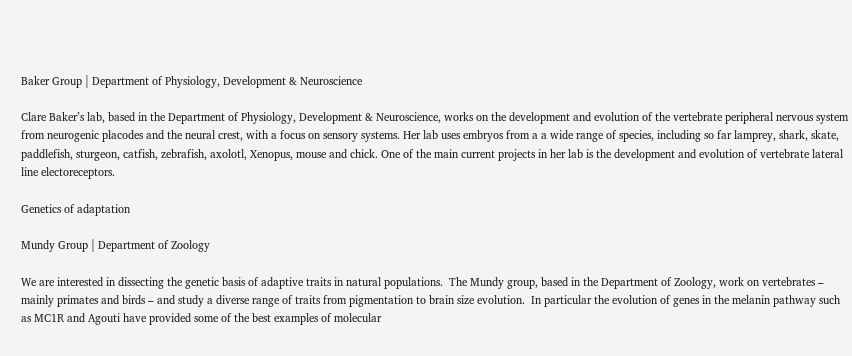Baker Group | Department of Physiology, Development & Neuroscience

Clare Baker’s lab, based in the Department of Physiology, Development & Neuroscience, works on the development and evolution of the vertebrate peripheral nervous system from neurogenic placodes and the neural crest, with a focus on sensory systems. Her lab uses embryos from a a wide range of species, including so far lamprey, shark, skate, paddlefish, sturgeon, catfish, zebrafish, axolotl, Xenopus, mouse and chick. One of the main current projects in her lab is the development and evolution of vertebrate lateral line electoreceptors.

Genetics of adaptation

Mundy Group | Department of Zoology

We are interested in dissecting the genetic basis of adaptive traits in natural populations.  The Mundy group, based in the Department of Zoology, work on vertebrates – mainly primates and birds – and study a diverse range of traits from pigmentation to brain size evolution.  In particular the evolution of genes in the melanin pathway such as MC1R and Agouti have provided some of the best examples of molecular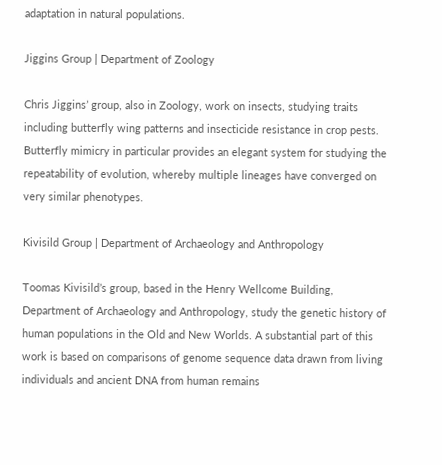adaptation in natural populations.

Jiggins Group | Department of Zoology

Chris Jiggins’ group, also in Zoology, work on insects, studying traits including butterfly wing patterns and insecticide resistance in crop pests.  Butterfly mimicry in particular provides an elegant system for studying the repeatability of evolution, whereby multiple lineages have converged on very similar phenotypes.

Kivisild Group | Department of Archaeology and Anthropology

Toomas Kivisild’s group, based in the Henry Wellcome Building, Department of Archaeology and Anthropology, study the genetic history of human populations in the Old and New Worlds. A substantial part of this work is based on comparisons of genome sequence data drawn from living individuals and ancient DNA from human remains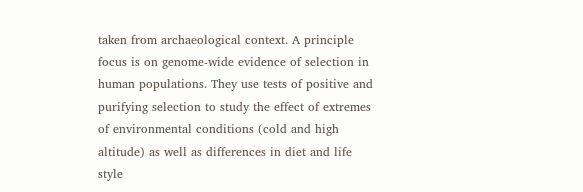taken from archaeological context. A principle focus is on genome-wide evidence of selection in human populations. They use tests of positive and purifying selection to study the effect of extremes of environmental conditions (cold and high altitude) as well as differences in diet and life style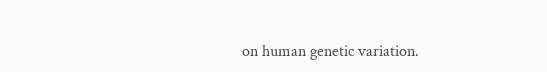on human genetic variation.